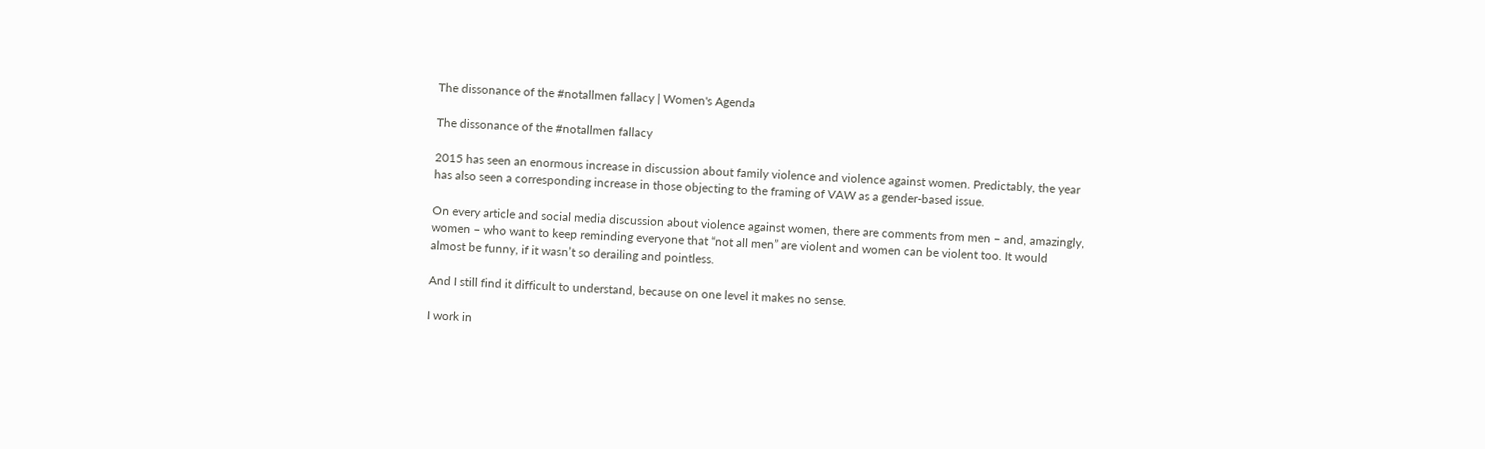The dissonance of the #notallmen fallacy | Women's Agenda

The dissonance of the #notallmen fallacy

2015 has seen an enormous increase in discussion about family violence and violence against women. Predictably, the year has also seen a corresponding increase in those objecting to the framing of VAW as a gender-based issue.

On every article and social media discussion about violence against women, there are comments from men – and, amazingly, women – who want to keep reminding everyone that “not all men” are violent and women can be violent too. It would almost be funny, if it wasn’t so derailing and pointless.

And I still find it difficult to understand, because on one level it makes no sense.

I work in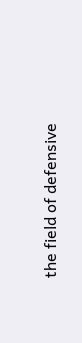the field of defensive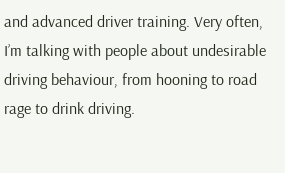and advanced driver training. Very often, I’m talking with people about undesirable driving behaviour, from hooning to road rage to drink driving.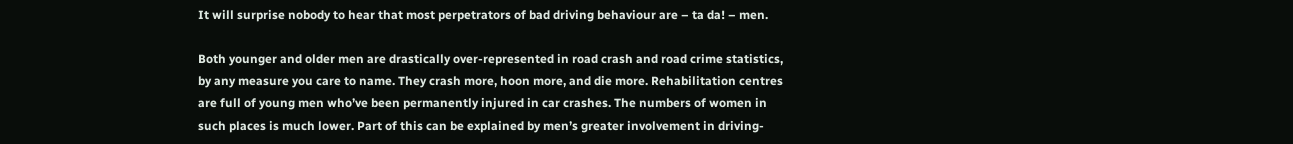It will surprise nobody to hear that most perpetrators of bad driving behaviour are – ta da! – men.

Both younger and older men are drastically over-represented in road crash and road crime statistics, by any measure you care to name. They crash more, hoon more, and die more. Rehabilitation centres are full of young men who’ve been permanently injured in car crashes. The numbers of women in such places is much lower. Part of this can be explained by men’s greater involvement in driving-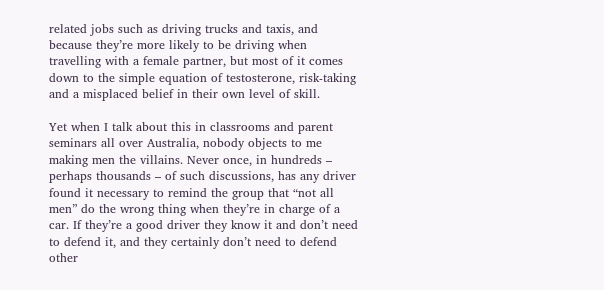related jobs such as driving trucks and taxis, and because they’re more likely to be driving when travelling with a female partner, but most of it comes down to the simple equation of testosterone, risk-taking and a misplaced belief in their own level of skill.

Yet when I talk about this in classrooms and parent seminars all over Australia, nobody objects to me making men the villains. Never once, in hundreds – perhaps thousands – of such discussions, has any driver found it necessary to remind the group that “not all men” do the wrong thing when they’re in charge of a car. If they’re a good driver they know it and don’t need to defend it, and they certainly don’t need to defend other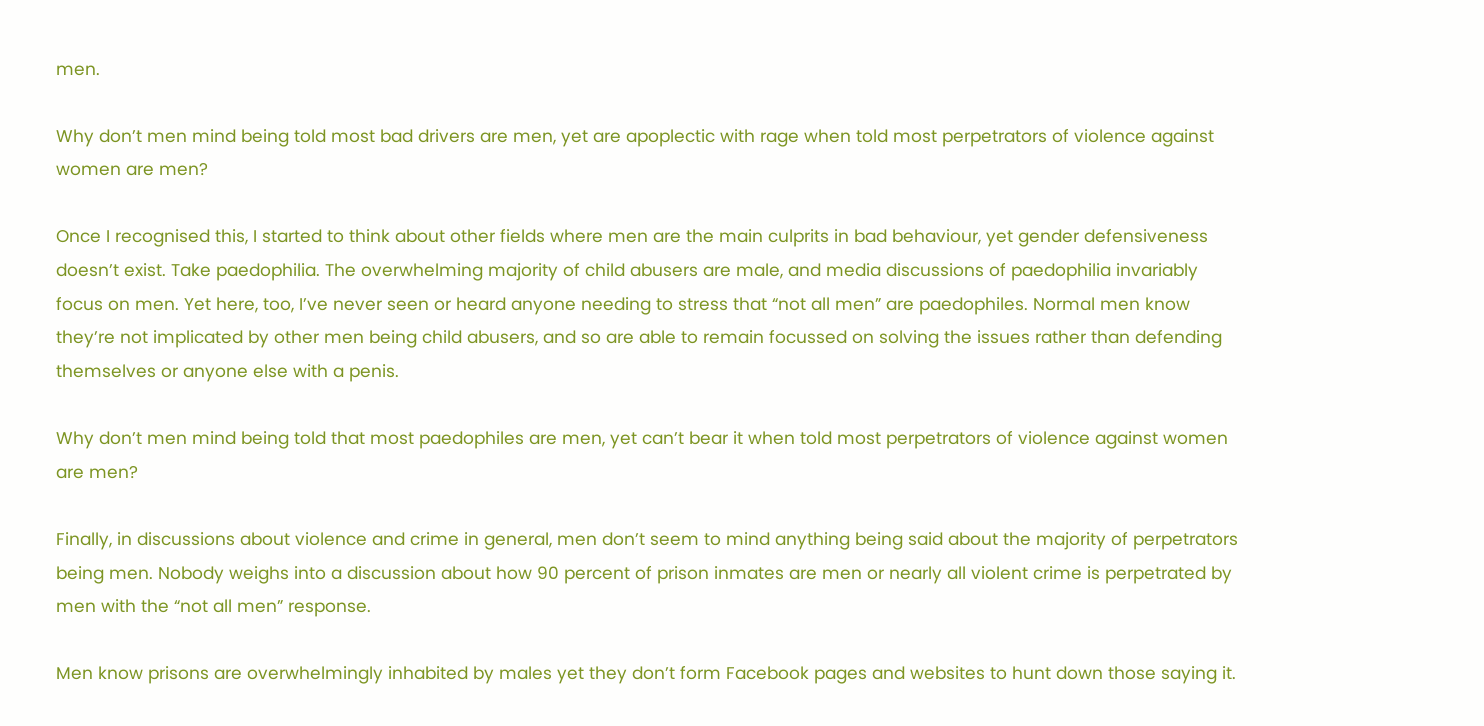men.

Why don’t men mind being told most bad drivers are men, yet are apoplectic with rage when told most perpetrators of violence against women are men?

Once I recognised this, I started to think about other fields where men are the main culprits in bad behaviour, yet gender defensiveness doesn’t exist. Take paedophilia. The overwhelming majority of child abusers are male, and media discussions of paedophilia invariably focus on men. Yet here, too, I’ve never seen or heard anyone needing to stress that “not all men” are paedophiles. Normal men know they’re not implicated by other men being child abusers, and so are able to remain focussed on solving the issues rather than defending themselves or anyone else with a penis.

Why don’t men mind being told that most paedophiles are men, yet can’t bear it when told most perpetrators of violence against women are men?

Finally, in discussions about violence and crime in general, men don’t seem to mind anything being said about the majority of perpetrators being men. Nobody weighs into a discussion about how 90 percent of prison inmates are men or nearly all violent crime is perpetrated by men with the “not all men” response.

Men know prisons are overwhelmingly inhabited by males yet they don’t form Facebook pages and websites to hunt down those saying it.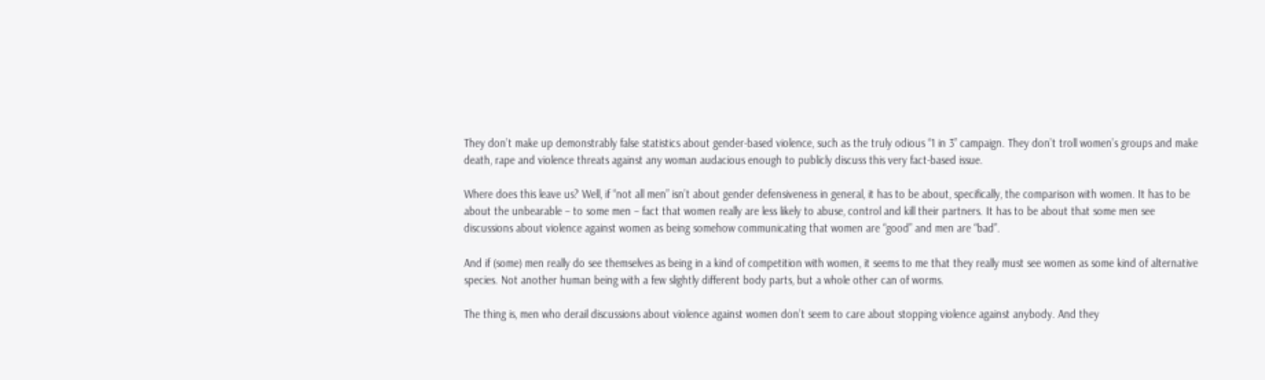They don’t make up demonstrably false statistics about gender-based violence, such as the truly odious “1 in 3” campaign. They don’t troll women’s groups and make death, rape and violence threats against any woman audacious enough to publicly discuss this very fact-based issue.

Where does this leave us? Well, if “not all men” isn’t about gender defensiveness in general, it has to be about, specifically, the comparison with women. It has to be about the unbearable – to some men – fact that women really are less likely to abuse, control and kill their partners. It has to be about that some men see discussions about violence against women as being somehow communicating that women are “good” and men are “bad”.

And if (some) men really do see themselves as being in a kind of competition with women, it seems to me that they really must see women as some kind of alternative species. Not another human being with a few slightly different body parts, but a whole other can of worms.

The thing is, men who derail discussions about violence against women don’t seem to care about stopping violence against anybody. And they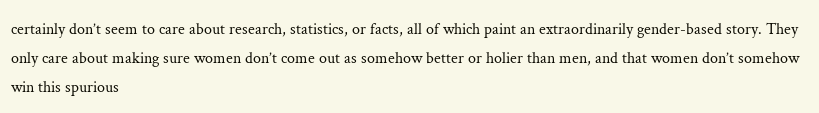certainly don’t seem to care about research, statistics, or facts, all of which paint an extraordinarily gender-based story. They only care about making sure women don’t come out as somehow better or holier than men, and that women don’t somehow win this spurious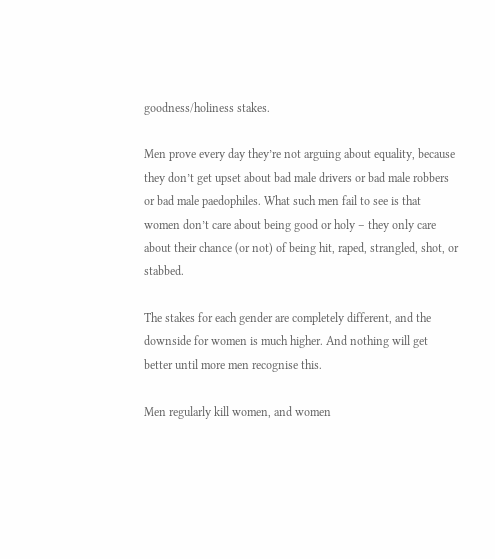goodness/holiness stakes.

Men prove every day they’re not arguing about equality, because they don’t get upset about bad male drivers or bad male robbers or bad male paedophiles. What such men fail to see is that women don’t care about being good or holy – they only care about their chance (or not) of being hit, raped, strangled, shot, or stabbed.

The stakes for each gender are completely different, and the downside for women is much higher. And nothing will get better until more men recognise this.

Men regularly kill women, and women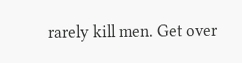rarely kill men. Get over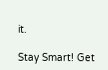it.

Stay Smart! Get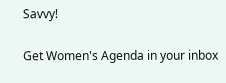Savvy!

Get Women's Agenda in your inbox